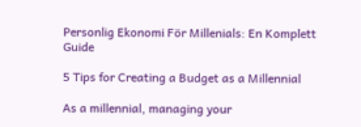Personlig Ekonomi För Millenials: En Komplett Guide

5 Tips for Creating a Budget as a Millennial

As a millennial, managing your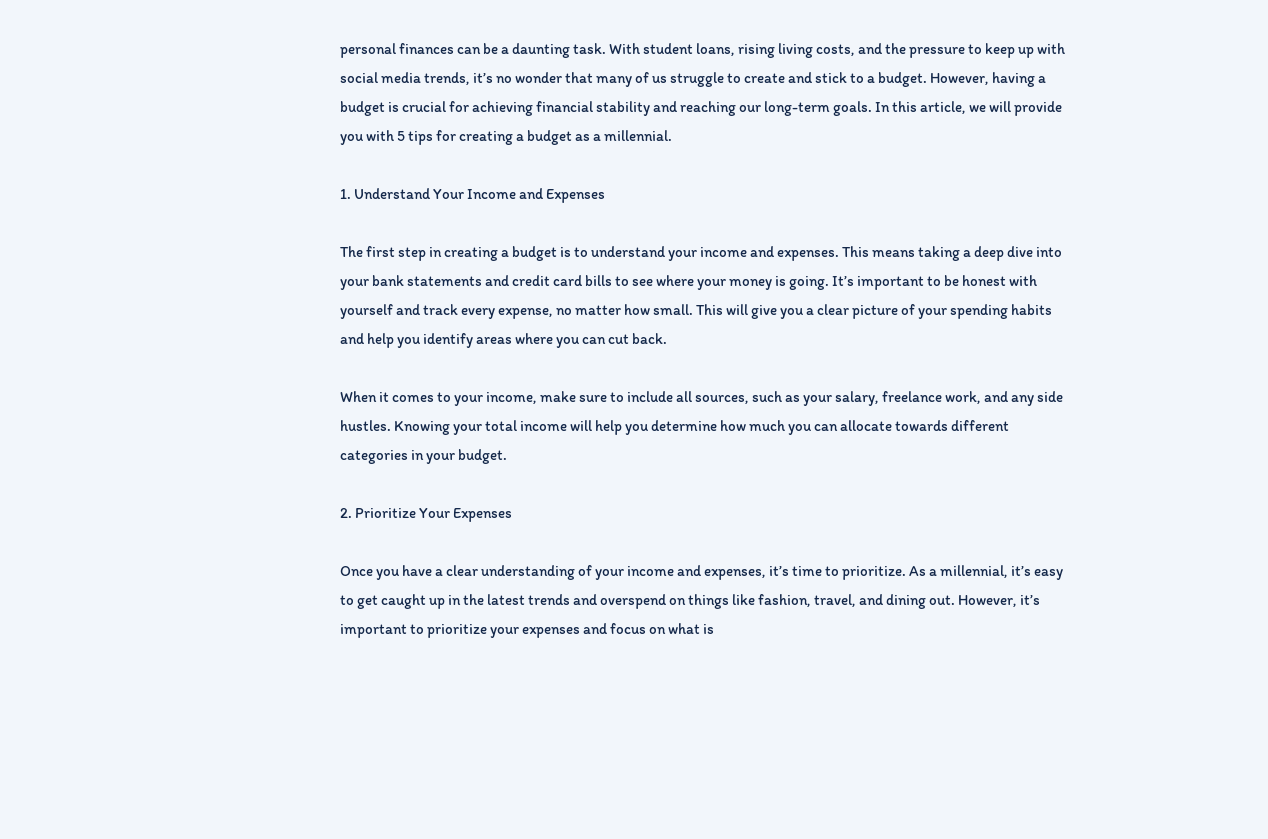personal finances can be a daunting task. With student loans, rising living costs, and the pressure to keep up with social media trends, it’s no wonder that many of us struggle to create and stick to a budget. However, having a budget is crucial for achieving financial stability and reaching our long-term goals. In this article, we will provide you with 5 tips for creating a budget as a millennial.

1. Understand Your Income and Expenses

The first step in creating a budget is to understand your income and expenses. This means taking a deep dive into your bank statements and credit card bills to see where your money is going. It’s important to be honest with yourself and track every expense, no matter how small. This will give you a clear picture of your spending habits and help you identify areas where you can cut back.

When it comes to your income, make sure to include all sources, such as your salary, freelance work, and any side hustles. Knowing your total income will help you determine how much you can allocate towards different categories in your budget.

2. Prioritize Your Expenses

Once you have a clear understanding of your income and expenses, it’s time to prioritize. As a millennial, it’s easy to get caught up in the latest trends and overspend on things like fashion, travel, and dining out. However, it’s important to prioritize your expenses and focus on what is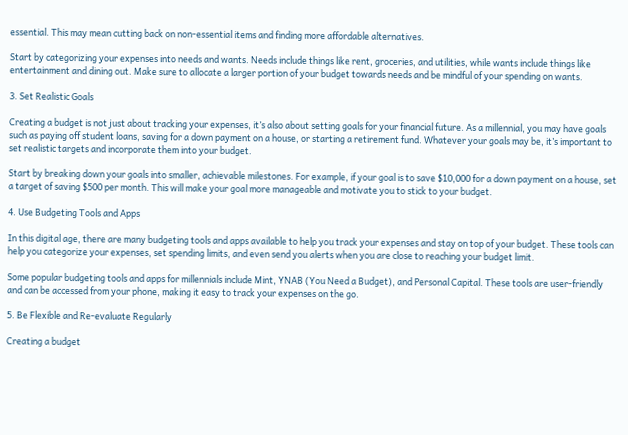essential. This may mean cutting back on non-essential items and finding more affordable alternatives.

Start by categorizing your expenses into needs and wants. Needs include things like rent, groceries, and utilities, while wants include things like entertainment and dining out. Make sure to allocate a larger portion of your budget towards needs and be mindful of your spending on wants.

3. Set Realistic Goals

Creating a budget is not just about tracking your expenses, it’s also about setting goals for your financial future. As a millennial, you may have goals such as paying off student loans, saving for a down payment on a house, or starting a retirement fund. Whatever your goals may be, it’s important to set realistic targets and incorporate them into your budget.

Start by breaking down your goals into smaller, achievable milestones. For example, if your goal is to save $10,000 for a down payment on a house, set a target of saving $500 per month. This will make your goal more manageable and motivate you to stick to your budget.

4. Use Budgeting Tools and Apps

In this digital age, there are many budgeting tools and apps available to help you track your expenses and stay on top of your budget. These tools can help you categorize your expenses, set spending limits, and even send you alerts when you are close to reaching your budget limit.

Some popular budgeting tools and apps for millennials include Mint, YNAB (You Need a Budget), and Personal Capital. These tools are user-friendly and can be accessed from your phone, making it easy to track your expenses on the go.

5. Be Flexible and Re-evaluate Regularly

Creating a budget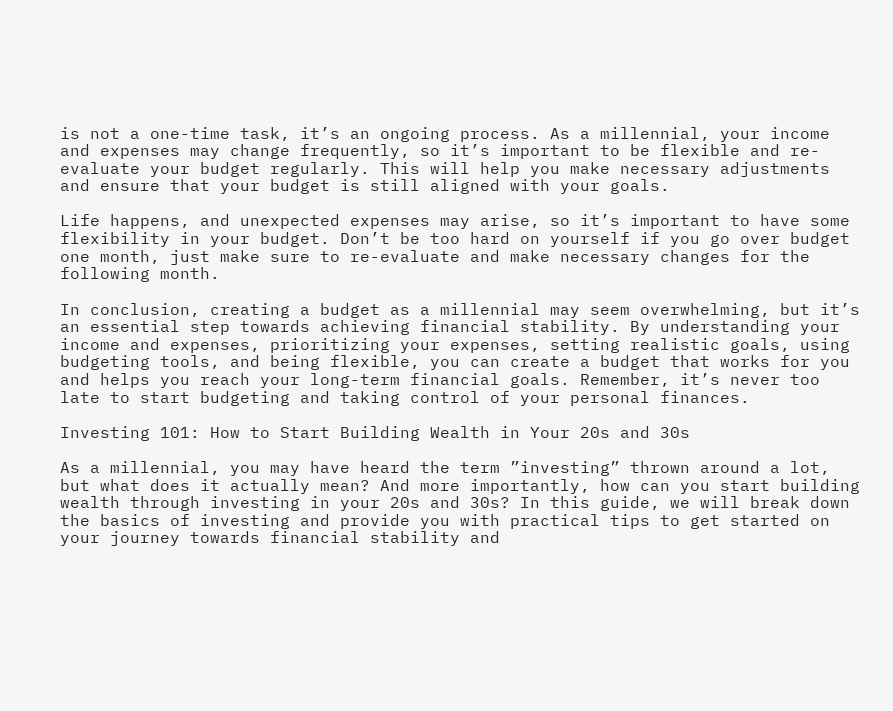is not a one-time task, it’s an ongoing process. As a millennial, your income and expenses may change frequently, so it’s important to be flexible and re-evaluate your budget regularly. This will help you make necessary adjustments and ensure that your budget is still aligned with your goals.

Life happens, and unexpected expenses may arise, so it’s important to have some flexibility in your budget. Don’t be too hard on yourself if you go over budget one month, just make sure to re-evaluate and make necessary changes for the following month.

In conclusion, creating a budget as a millennial may seem overwhelming, but it’s an essential step towards achieving financial stability. By understanding your income and expenses, prioritizing your expenses, setting realistic goals, using budgeting tools, and being flexible, you can create a budget that works for you and helps you reach your long-term financial goals. Remember, it’s never too late to start budgeting and taking control of your personal finances.

Investing 101: How to Start Building Wealth in Your 20s and 30s

As a millennial, you may have heard the term ”investing” thrown around a lot, but what does it actually mean? And more importantly, how can you start building wealth through investing in your 20s and 30s? In this guide, we will break down the basics of investing and provide you with practical tips to get started on your journey towards financial stability and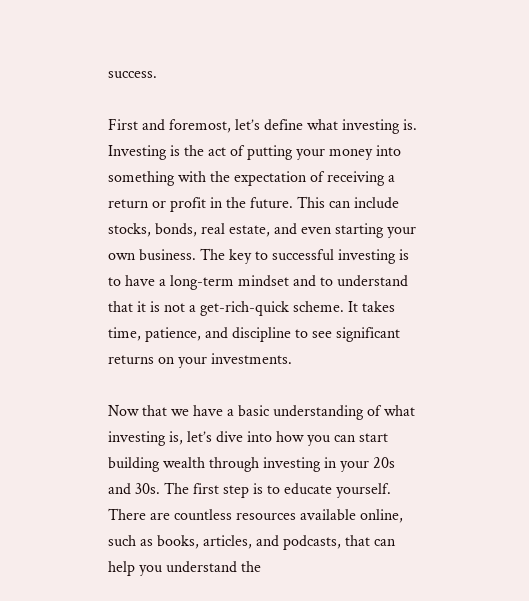success.

First and foremost, let’s define what investing is. Investing is the act of putting your money into something with the expectation of receiving a return or profit in the future. This can include stocks, bonds, real estate, and even starting your own business. The key to successful investing is to have a long-term mindset and to understand that it is not a get-rich-quick scheme. It takes time, patience, and discipline to see significant returns on your investments.

Now that we have a basic understanding of what investing is, let’s dive into how you can start building wealth through investing in your 20s and 30s. The first step is to educate yourself. There are countless resources available online, such as books, articles, and podcasts, that can help you understand the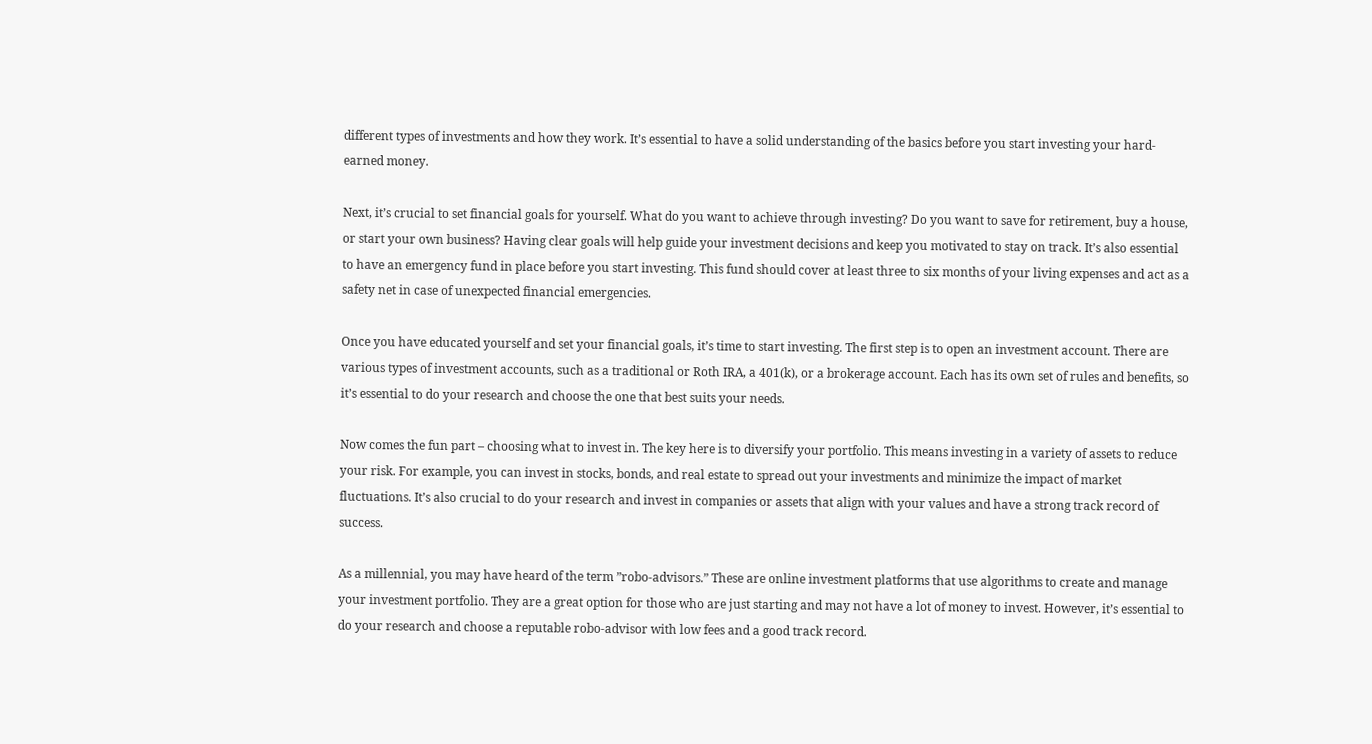different types of investments and how they work. It’s essential to have a solid understanding of the basics before you start investing your hard-earned money.

Next, it’s crucial to set financial goals for yourself. What do you want to achieve through investing? Do you want to save for retirement, buy a house, or start your own business? Having clear goals will help guide your investment decisions and keep you motivated to stay on track. It’s also essential to have an emergency fund in place before you start investing. This fund should cover at least three to six months of your living expenses and act as a safety net in case of unexpected financial emergencies.

Once you have educated yourself and set your financial goals, it’s time to start investing. The first step is to open an investment account. There are various types of investment accounts, such as a traditional or Roth IRA, a 401(k), or a brokerage account. Each has its own set of rules and benefits, so it’s essential to do your research and choose the one that best suits your needs.

Now comes the fun part – choosing what to invest in. The key here is to diversify your portfolio. This means investing in a variety of assets to reduce your risk. For example, you can invest in stocks, bonds, and real estate to spread out your investments and minimize the impact of market fluctuations. It’s also crucial to do your research and invest in companies or assets that align with your values and have a strong track record of success.

As a millennial, you may have heard of the term ”robo-advisors.” These are online investment platforms that use algorithms to create and manage your investment portfolio. They are a great option for those who are just starting and may not have a lot of money to invest. However, it’s essential to do your research and choose a reputable robo-advisor with low fees and a good track record.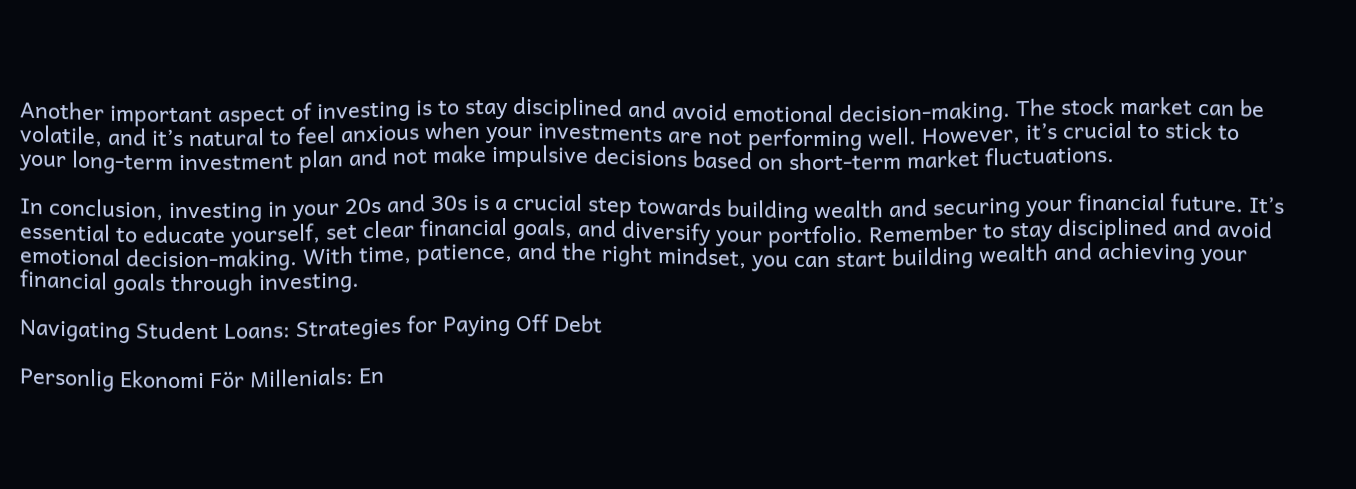Another important aspect of investing is to stay disciplined and avoid emotional decision-making. The stock market can be volatile, and it’s natural to feel anxious when your investments are not performing well. However, it’s crucial to stick to your long-term investment plan and not make impulsive decisions based on short-term market fluctuations.

In conclusion, investing in your 20s and 30s is a crucial step towards building wealth and securing your financial future. It’s essential to educate yourself, set clear financial goals, and diversify your portfolio. Remember to stay disciplined and avoid emotional decision-making. With time, patience, and the right mindset, you can start building wealth and achieving your financial goals through investing.

Navigating Student Loans: Strategies for Paying Off Debt

Personlig Ekonomi För Millenials: En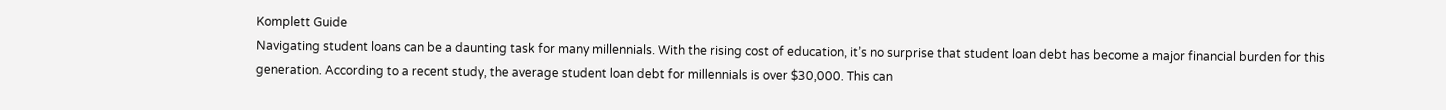Komplett Guide
Navigating student loans can be a daunting task for many millennials. With the rising cost of education, it’s no surprise that student loan debt has become a major financial burden for this generation. According to a recent study, the average student loan debt for millennials is over $30,000. This can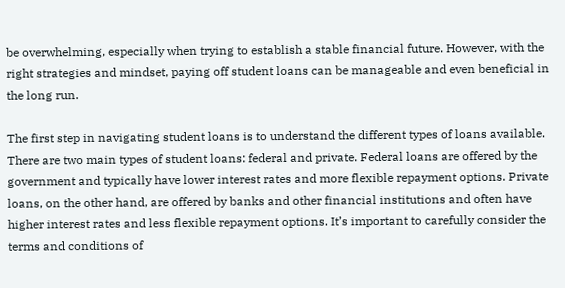be overwhelming, especially when trying to establish a stable financial future. However, with the right strategies and mindset, paying off student loans can be manageable and even beneficial in the long run.

The first step in navigating student loans is to understand the different types of loans available. There are two main types of student loans: federal and private. Federal loans are offered by the government and typically have lower interest rates and more flexible repayment options. Private loans, on the other hand, are offered by banks and other financial institutions and often have higher interest rates and less flexible repayment options. It’s important to carefully consider the terms and conditions of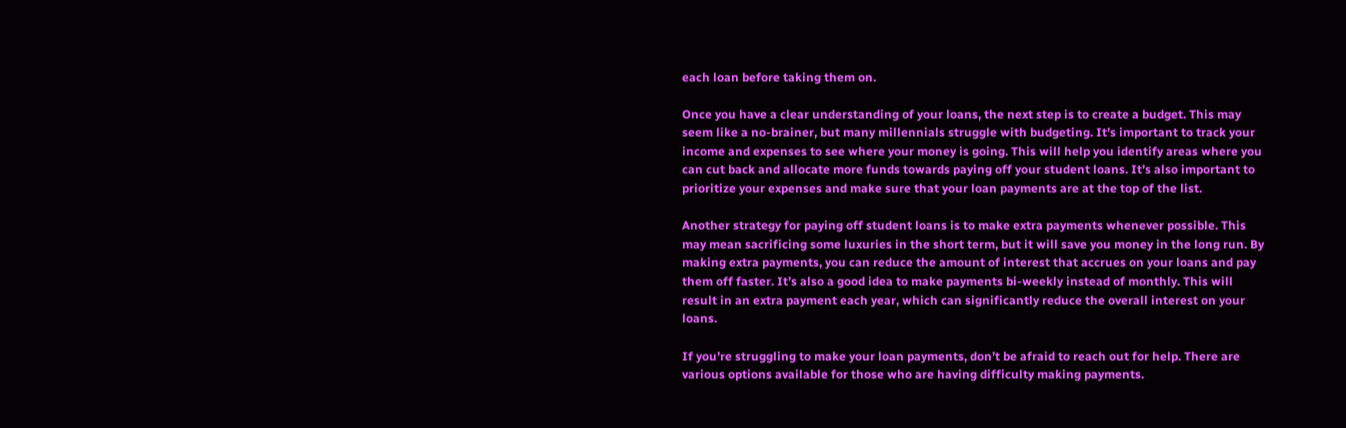each loan before taking them on.

Once you have a clear understanding of your loans, the next step is to create a budget. This may seem like a no-brainer, but many millennials struggle with budgeting. It’s important to track your income and expenses to see where your money is going. This will help you identify areas where you can cut back and allocate more funds towards paying off your student loans. It’s also important to prioritize your expenses and make sure that your loan payments are at the top of the list.

Another strategy for paying off student loans is to make extra payments whenever possible. This may mean sacrificing some luxuries in the short term, but it will save you money in the long run. By making extra payments, you can reduce the amount of interest that accrues on your loans and pay them off faster. It’s also a good idea to make payments bi-weekly instead of monthly. This will result in an extra payment each year, which can significantly reduce the overall interest on your loans.

If you’re struggling to make your loan payments, don’t be afraid to reach out for help. There are various options available for those who are having difficulty making payments.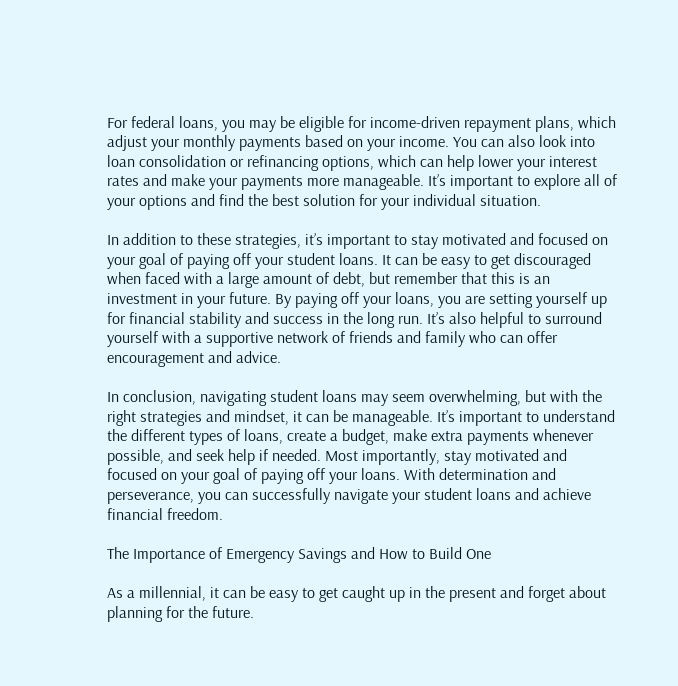For federal loans, you may be eligible for income-driven repayment plans, which adjust your monthly payments based on your income. You can also look into loan consolidation or refinancing options, which can help lower your interest rates and make your payments more manageable. It’s important to explore all of your options and find the best solution for your individual situation.

In addition to these strategies, it’s important to stay motivated and focused on your goal of paying off your student loans. It can be easy to get discouraged when faced with a large amount of debt, but remember that this is an investment in your future. By paying off your loans, you are setting yourself up for financial stability and success in the long run. It’s also helpful to surround yourself with a supportive network of friends and family who can offer encouragement and advice.

In conclusion, navigating student loans may seem overwhelming, but with the right strategies and mindset, it can be manageable. It’s important to understand the different types of loans, create a budget, make extra payments whenever possible, and seek help if needed. Most importantly, stay motivated and focused on your goal of paying off your loans. With determination and perseverance, you can successfully navigate your student loans and achieve financial freedom.

The Importance of Emergency Savings and How to Build One

As a millennial, it can be easy to get caught up in the present and forget about planning for the future.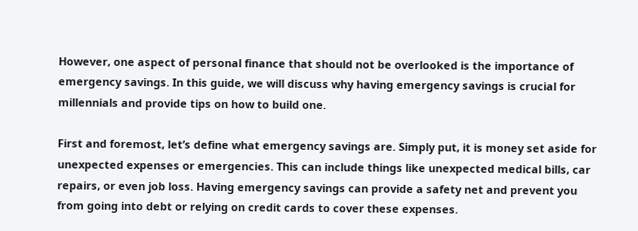However, one aspect of personal finance that should not be overlooked is the importance of emergency savings. In this guide, we will discuss why having emergency savings is crucial for millennials and provide tips on how to build one.

First and foremost, let’s define what emergency savings are. Simply put, it is money set aside for unexpected expenses or emergencies. This can include things like unexpected medical bills, car repairs, or even job loss. Having emergency savings can provide a safety net and prevent you from going into debt or relying on credit cards to cover these expenses.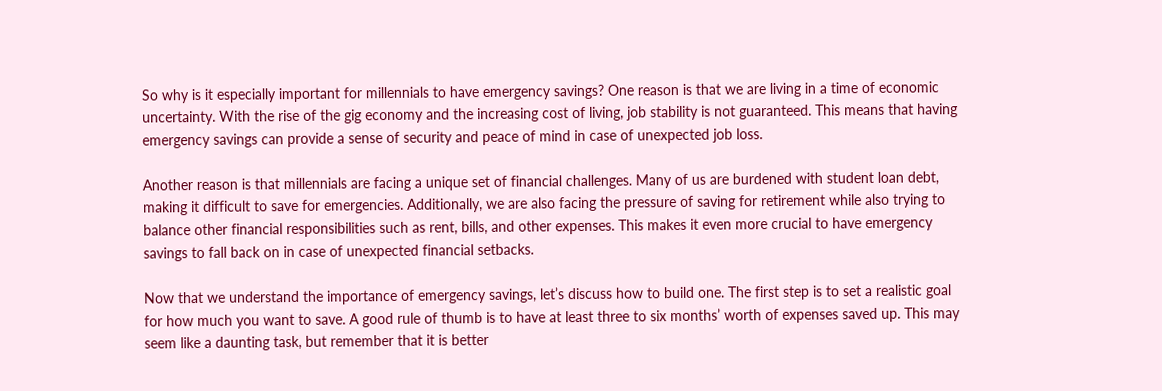So why is it especially important for millennials to have emergency savings? One reason is that we are living in a time of economic uncertainty. With the rise of the gig economy and the increasing cost of living, job stability is not guaranteed. This means that having emergency savings can provide a sense of security and peace of mind in case of unexpected job loss.

Another reason is that millennials are facing a unique set of financial challenges. Many of us are burdened with student loan debt, making it difficult to save for emergencies. Additionally, we are also facing the pressure of saving for retirement while also trying to balance other financial responsibilities such as rent, bills, and other expenses. This makes it even more crucial to have emergency savings to fall back on in case of unexpected financial setbacks.

Now that we understand the importance of emergency savings, let’s discuss how to build one. The first step is to set a realistic goal for how much you want to save. A good rule of thumb is to have at least three to six months’ worth of expenses saved up. This may seem like a daunting task, but remember that it is better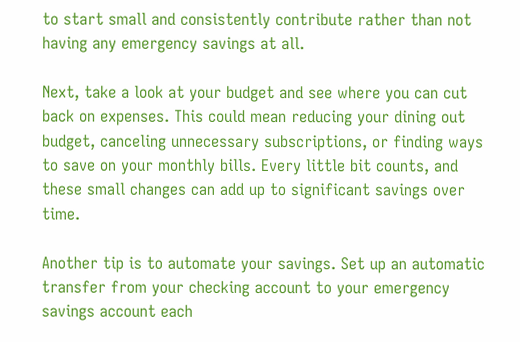to start small and consistently contribute rather than not having any emergency savings at all.

Next, take a look at your budget and see where you can cut back on expenses. This could mean reducing your dining out budget, canceling unnecessary subscriptions, or finding ways to save on your monthly bills. Every little bit counts, and these small changes can add up to significant savings over time.

Another tip is to automate your savings. Set up an automatic transfer from your checking account to your emergency savings account each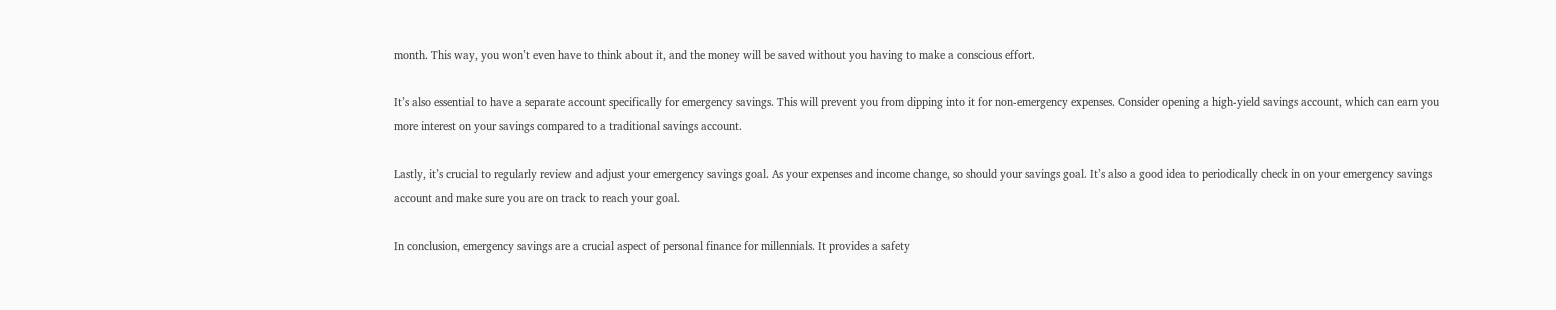month. This way, you won’t even have to think about it, and the money will be saved without you having to make a conscious effort.

It’s also essential to have a separate account specifically for emergency savings. This will prevent you from dipping into it for non-emergency expenses. Consider opening a high-yield savings account, which can earn you more interest on your savings compared to a traditional savings account.

Lastly, it’s crucial to regularly review and adjust your emergency savings goal. As your expenses and income change, so should your savings goal. It’s also a good idea to periodically check in on your emergency savings account and make sure you are on track to reach your goal.

In conclusion, emergency savings are a crucial aspect of personal finance for millennials. It provides a safety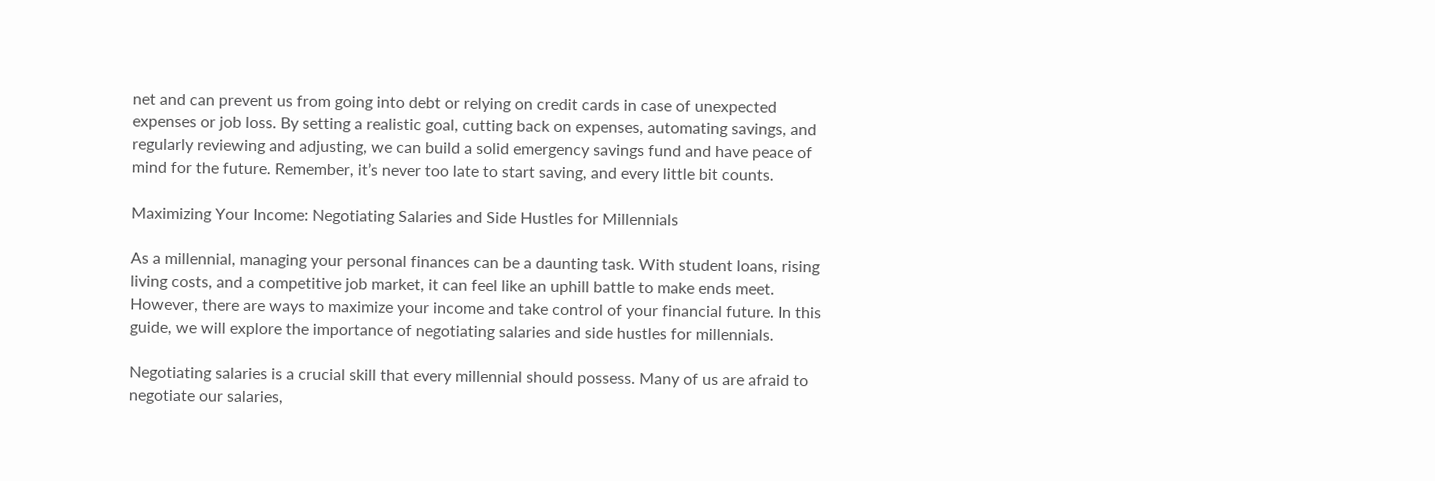net and can prevent us from going into debt or relying on credit cards in case of unexpected expenses or job loss. By setting a realistic goal, cutting back on expenses, automating savings, and regularly reviewing and adjusting, we can build a solid emergency savings fund and have peace of mind for the future. Remember, it’s never too late to start saving, and every little bit counts.

Maximizing Your Income: Negotiating Salaries and Side Hustles for Millennials

As a millennial, managing your personal finances can be a daunting task. With student loans, rising living costs, and a competitive job market, it can feel like an uphill battle to make ends meet. However, there are ways to maximize your income and take control of your financial future. In this guide, we will explore the importance of negotiating salaries and side hustles for millennials.

Negotiating salaries is a crucial skill that every millennial should possess. Many of us are afraid to negotiate our salaries,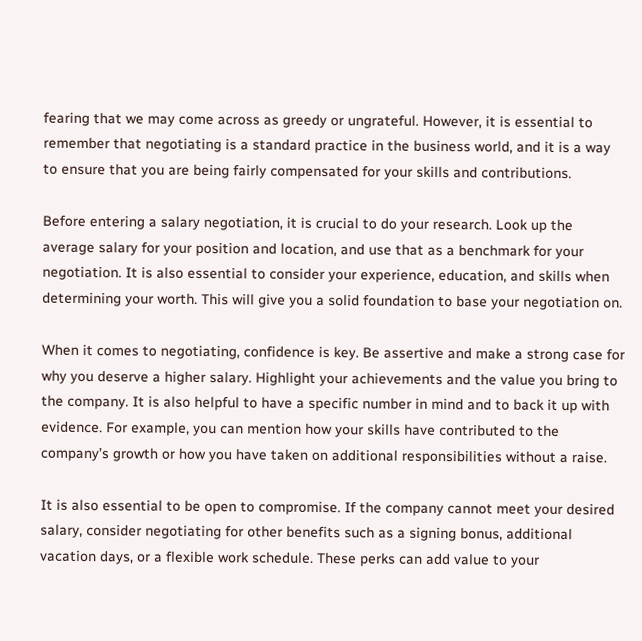fearing that we may come across as greedy or ungrateful. However, it is essential to remember that negotiating is a standard practice in the business world, and it is a way to ensure that you are being fairly compensated for your skills and contributions.

Before entering a salary negotiation, it is crucial to do your research. Look up the average salary for your position and location, and use that as a benchmark for your negotiation. It is also essential to consider your experience, education, and skills when determining your worth. This will give you a solid foundation to base your negotiation on.

When it comes to negotiating, confidence is key. Be assertive and make a strong case for why you deserve a higher salary. Highlight your achievements and the value you bring to the company. It is also helpful to have a specific number in mind and to back it up with evidence. For example, you can mention how your skills have contributed to the company’s growth or how you have taken on additional responsibilities without a raise.

It is also essential to be open to compromise. If the company cannot meet your desired salary, consider negotiating for other benefits such as a signing bonus, additional vacation days, or a flexible work schedule. These perks can add value to your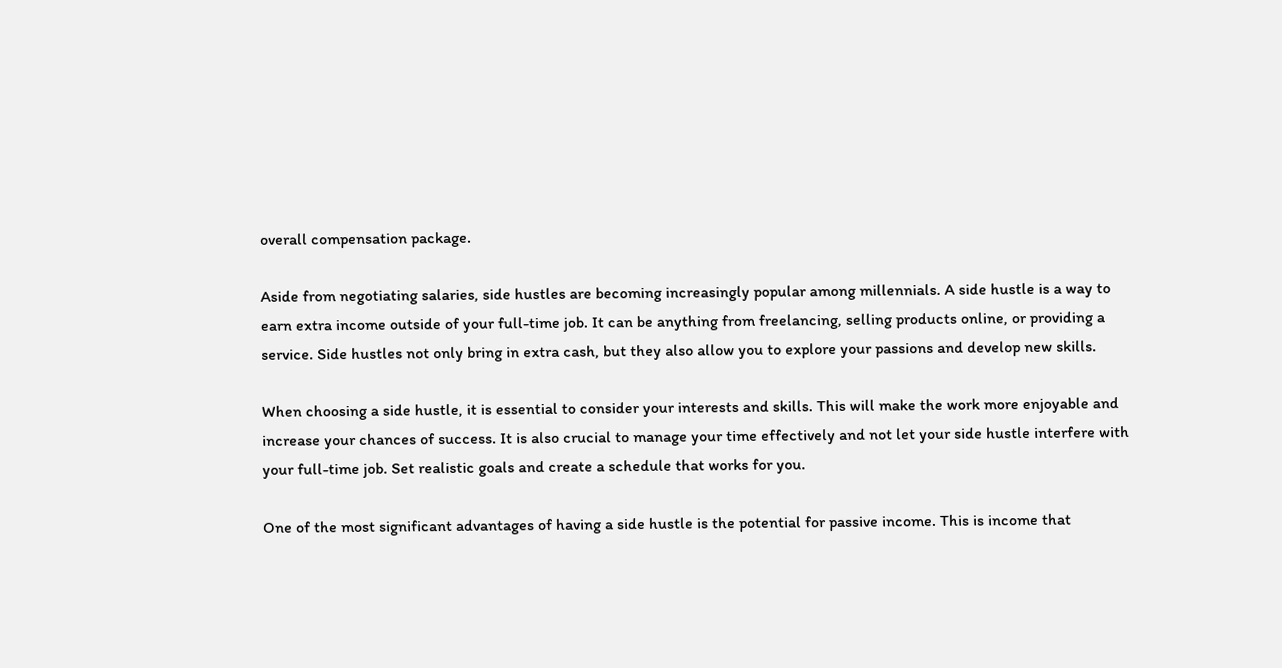overall compensation package.

Aside from negotiating salaries, side hustles are becoming increasingly popular among millennials. A side hustle is a way to earn extra income outside of your full-time job. It can be anything from freelancing, selling products online, or providing a service. Side hustles not only bring in extra cash, but they also allow you to explore your passions and develop new skills.

When choosing a side hustle, it is essential to consider your interests and skills. This will make the work more enjoyable and increase your chances of success. It is also crucial to manage your time effectively and not let your side hustle interfere with your full-time job. Set realistic goals and create a schedule that works for you.

One of the most significant advantages of having a side hustle is the potential for passive income. This is income that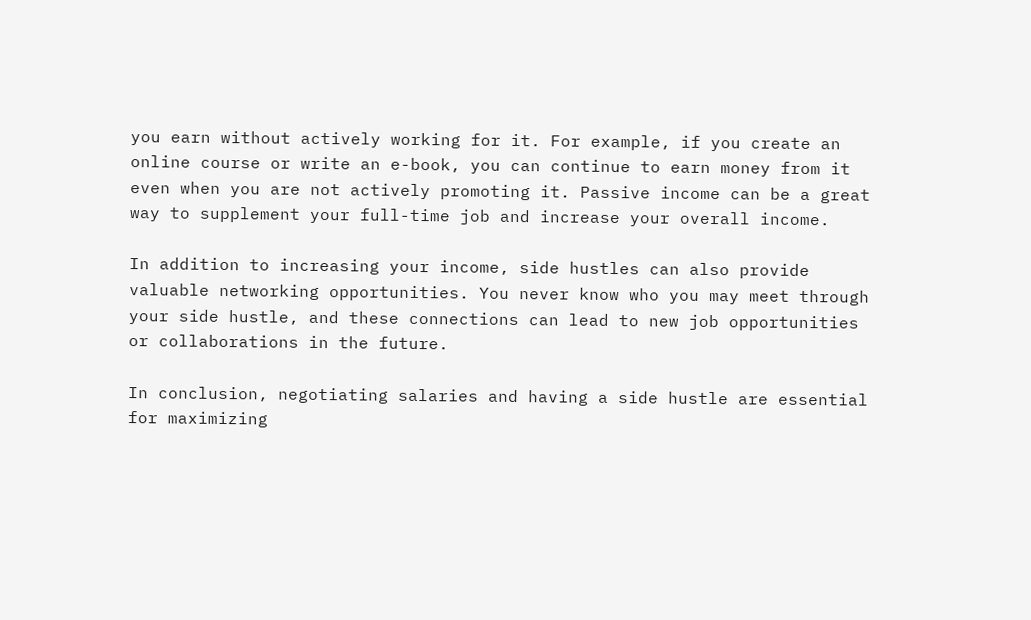you earn without actively working for it. For example, if you create an online course or write an e-book, you can continue to earn money from it even when you are not actively promoting it. Passive income can be a great way to supplement your full-time job and increase your overall income.

In addition to increasing your income, side hustles can also provide valuable networking opportunities. You never know who you may meet through your side hustle, and these connections can lead to new job opportunities or collaborations in the future.

In conclusion, negotiating salaries and having a side hustle are essential for maximizing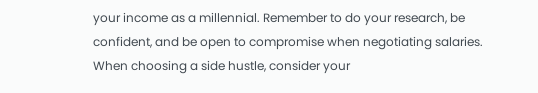your income as a millennial. Remember to do your research, be confident, and be open to compromise when negotiating salaries. When choosing a side hustle, consider your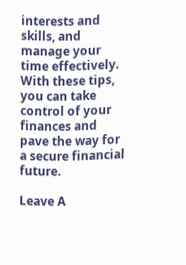interests and skills, and manage your time effectively. With these tips, you can take control of your finances and pave the way for a secure financial future.

Leave A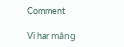Comment

Vi har mång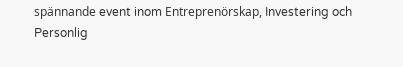spännande event inom Entreprenörskap, Investering och Personlig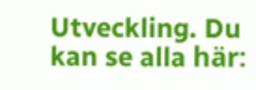Utveckling. Du kan se alla här: